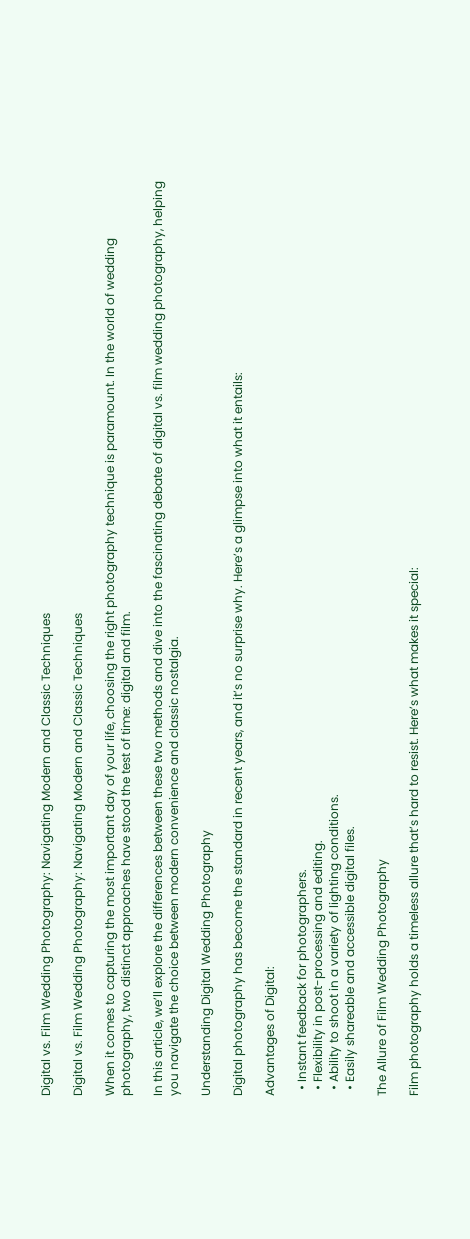Digital vs. Film Wedding Photography: Navigating Modern and Classic Techniques

Digital vs. Film Wedding Photography: Navigating Modern and Classic Techniques

When it comes to capturing the most important day of your life, choosing the right photography technique is paramount. In the world of wedding photography, two distinct approaches have stood the test of time: digital and film.

In this article, we’ll explore the differences between these two methods and dive into the fascinating debate of digital vs. film wedding photography, helping you navigate the choice between modern convenience and classic nostalgia.

Understanding Digital Wedding Photography

Digital photography has become the standard in recent years, and it’s no surprise why. Here’s a glimpse into what it entails:

Advantages of Digital:

  • Instant feedback for photographers.
  • Flexibility in post-processing and editing.
  • Ability to shoot in a variety of lighting conditions.
  • Easily shareable and accessible digital files.

The Allure of Film Wedding Photography

Film photography holds a timeless allure that’s hard to resist. Here’s what makes it special: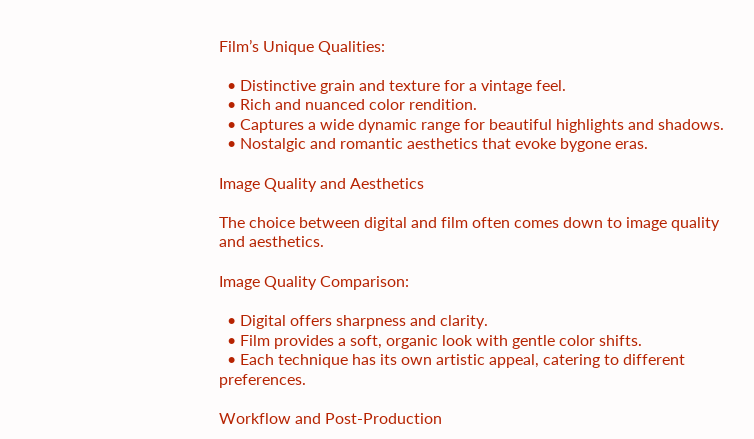Film’s Unique Qualities:

  • Distinctive grain and texture for a vintage feel.
  • Rich and nuanced color rendition.
  • Captures a wide dynamic range for beautiful highlights and shadows.
  • Nostalgic and romantic aesthetics that evoke bygone eras.

Image Quality and Aesthetics

The choice between digital and film often comes down to image quality and aesthetics.

Image Quality Comparison:

  • Digital offers sharpness and clarity.
  • Film provides a soft, organic look with gentle color shifts.
  • Each technique has its own artistic appeal, catering to different preferences.

Workflow and Post-Production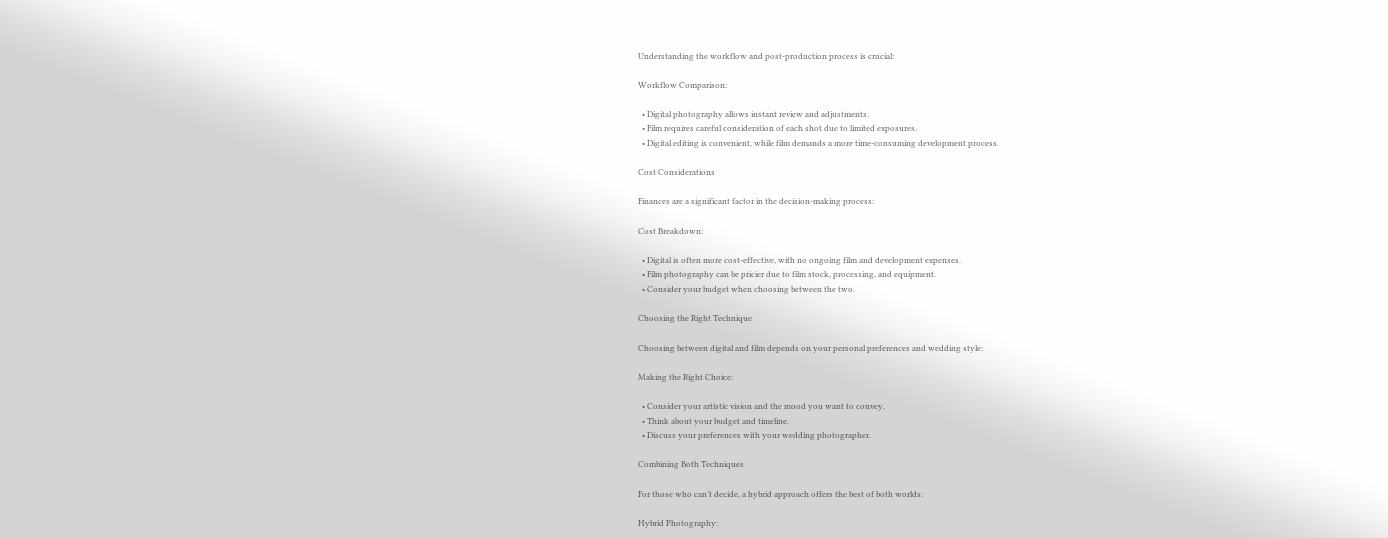Understanding the workflow and post-production process is crucial:

Workflow Comparison:

  • Digital photography allows instant review and adjustments.
  • Film requires careful consideration of each shot due to limited exposures.
  • Digital editing is convenient, while film demands a more time-consuming development process.

Cost Considerations

Finances are a significant factor in the decision-making process:

Cost Breakdown:

  • Digital is often more cost-effective, with no ongoing film and development expenses.
  • Film photography can be pricier due to film stock, processing, and equipment.
  • Consider your budget when choosing between the two.

Choosing the Right Technique

Choosing between digital and film depends on your personal preferences and wedding style:

Making the Right Choice:

  • Consider your artistic vision and the mood you want to convey.
  • Think about your budget and timeline.
  • Discuss your preferences with your wedding photographer.

Combining Both Techniques

For those who can’t decide, a hybrid approach offers the best of both worlds:

Hybrid Photography: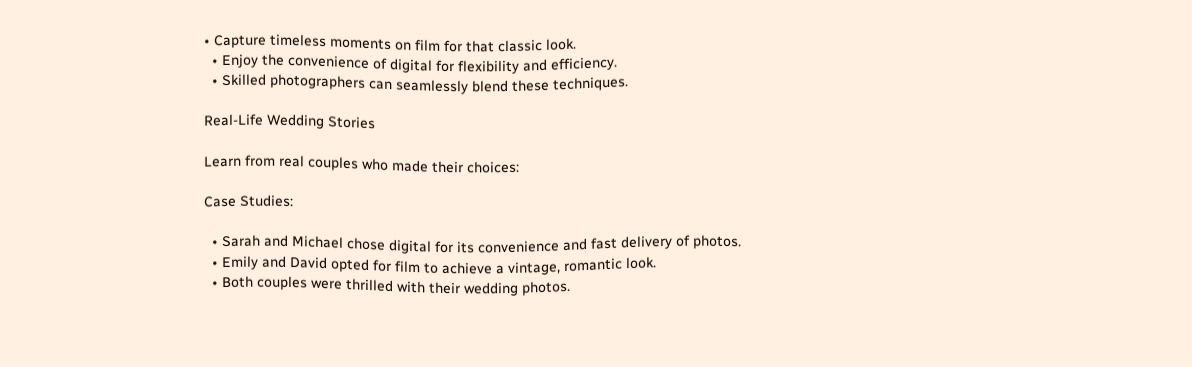• Capture timeless moments on film for that classic look.
  • Enjoy the convenience of digital for flexibility and efficiency.
  • Skilled photographers can seamlessly blend these techniques.

Real-Life Wedding Stories

Learn from real couples who made their choices:

Case Studies:

  • Sarah and Michael chose digital for its convenience and fast delivery of photos.
  • Emily and David opted for film to achieve a vintage, romantic look.
  • Both couples were thrilled with their wedding photos.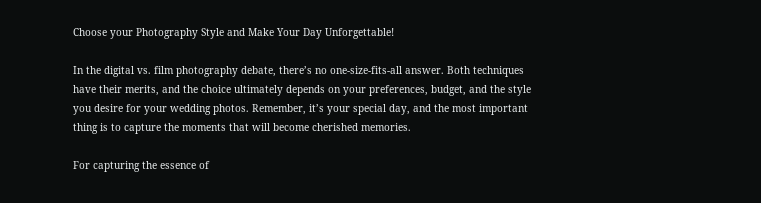Choose your Photography Style and Make Your Day Unforgettable!

In the digital vs. film photography debate, there’s no one-size-fits-all answer. Both techniques have their merits, and the choice ultimately depends on your preferences, budget, and the style you desire for your wedding photos. Remember, it’s your special day, and the most important thing is to capture the moments that will become cherished memories.

For capturing the essence of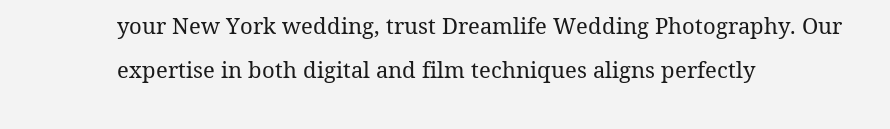your New York wedding, trust Dreamlife Wedding Photography. Our expertise in both digital and film techniques aligns perfectly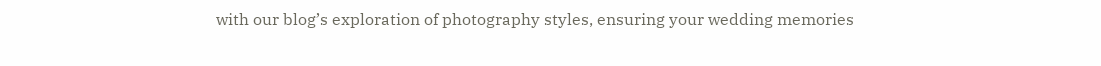with our blog’s exploration of photography styles, ensuring your wedding memories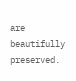are beautifully preserved.